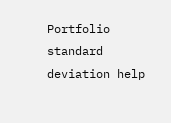Portfolio standard deviation help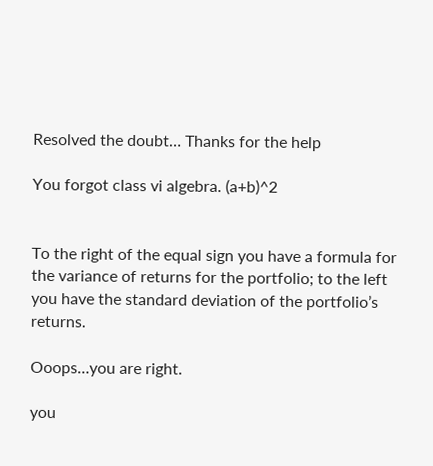Resolved the doubt… Thanks for the help

You forgot class vi algebra. (a+b)^2


To the right of the equal sign you have a formula for the variance of returns for the portfolio; to the left you have the standard deviation of the portfolio’s returns.

Ooops…you are right.

you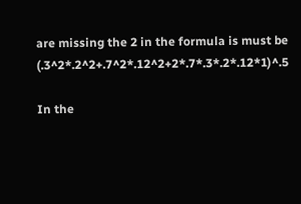are missing the 2 in the formula is must be (.3^2*.2^2+.7^2*.12^2+2*.7*.3*.2*.12*1)^.5

In the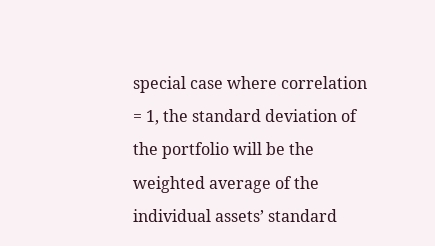special case where correlation = 1, the standard deviation of the portfolio will be the weighted average of the individual assets’ standard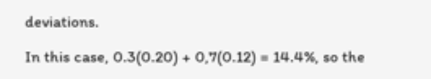deviations.

In this case, 0.3(0.20) + 0,7(0.12) = 14.4%, so the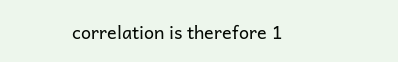correlation is therefore 1